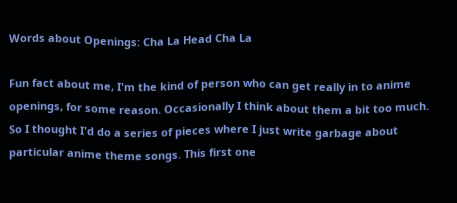Words about Openings: Cha La Head Cha La

Fun fact about me, I'm the kind of person who can get really in to anime openings, for some reason. Occasionally I think about them a bit too much. So I thought I'd do a series of pieces where I just write garbage about particular anime theme songs. This first one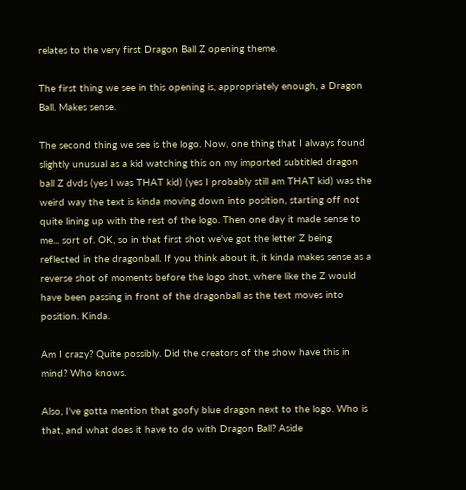relates to the very first Dragon Ball Z opening theme.

The first thing we see in this opening is, appropriately enough, a Dragon Ball. Makes sense.

The second thing we see is the logo. Now, one thing that I always found slightly unusual as a kid watching this on my imported subtitled dragon ball Z dvds (yes I was THAT kid) (yes I probably still am THAT kid) was the weird way the text is kinda moving down into position, starting off not quite lining up with the rest of the logo. Then one day it made sense to me... sort of. OK, so in that first shot we've got the letter Z being reflected in the dragonball. If you think about it, it kinda makes sense as a reverse shot of moments before the logo shot, where like the Z would have been passing in front of the dragonball as the text moves into position. Kinda.

Am I crazy? Quite possibly. Did the creators of the show have this in mind? Who knows.

Also, I've gotta mention that goofy blue dragon next to the logo. Who is that, and what does it have to do with Dragon Ball? Aside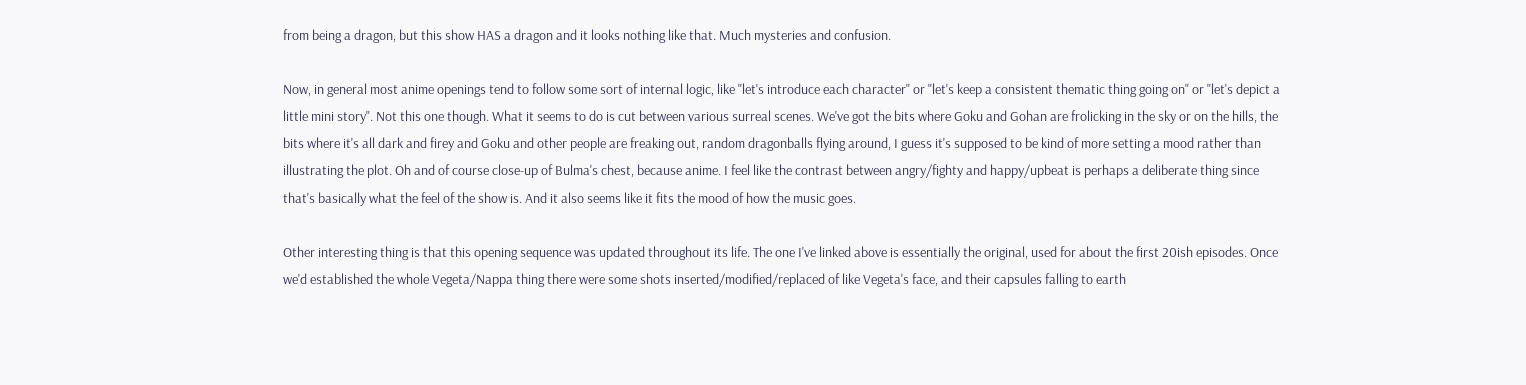from being a dragon, but this show HAS a dragon and it looks nothing like that. Much mysteries and confusion.

Now, in general most anime openings tend to follow some sort of internal logic, like "let's introduce each character" or "let's keep a consistent thematic thing going on" or "let's depict a little mini story". Not this one though. What it seems to do is cut between various surreal scenes. We've got the bits where Goku and Gohan are frolicking in the sky or on the hills, the bits where it's all dark and firey and Goku and other people are freaking out, random dragonballs flying around, I guess it's supposed to be kind of more setting a mood rather than illustrating the plot. Oh and of course close-up of Bulma's chest, because anime. I feel like the contrast between angry/fighty and happy/upbeat is perhaps a deliberate thing since that's basically what the feel of the show is. And it also seems like it fits the mood of how the music goes.

Other interesting thing is that this opening sequence was updated throughout its life. The one I've linked above is essentially the original, used for about the first 20ish episodes. Once we'd established the whole Vegeta/Nappa thing there were some shots inserted/modified/replaced of like Vegeta's face, and their capsules falling to earth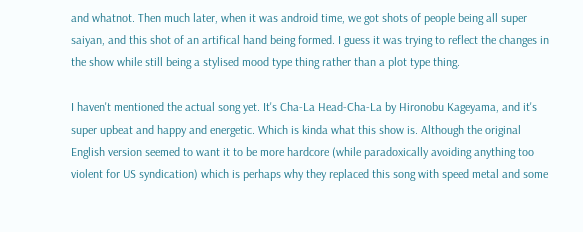and whatnot. Then much later, when it was android time, we got shots of people being all super saiyan, and this shot of an artifical hand being formed. I guess it was trying to reflect the changes in the show while still being a stylised mood type thing rather than a plot type thing.

I haven't mentioned the actual song yet. It's Cha-La Head-Cha-La by Hironobu Kageyama, and it's super upbeat and happy and energetic. Which is kinda what this show is. Although the original English version seemed to want it to be more hardcore (while paradoxically avoiding anything too violent for US syndication) which is perhaps why they replaced this song with speed metal and some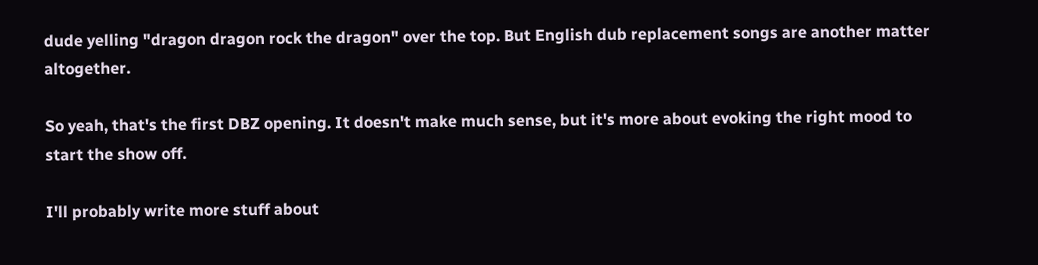dude yelling "dragon dragon rock the dragon" over the top. But English dub replacement songs are another matter altogether.

So yeah, that's the first DBZ opening. It doesn't make much sense, but it's more about evoking the right mood to start the show off.

I'll probably write more stuff about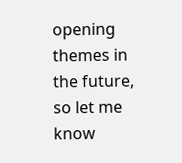opening themes in the future, so let me know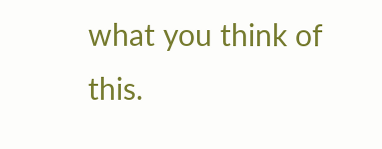what you think of this.